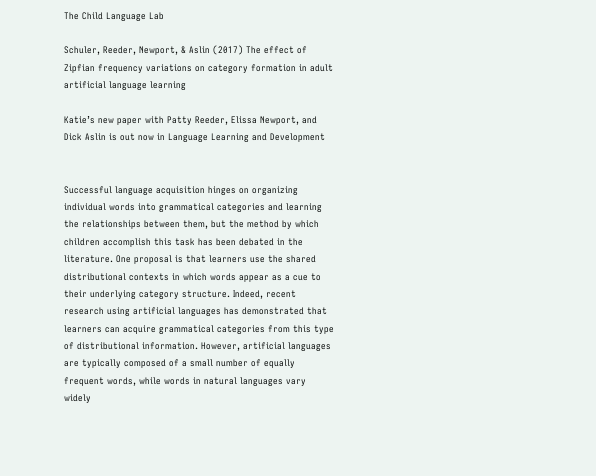The Child Language Lab

Schuler, Reeder, Newport, & Aslin (2017) The effect of Zipfian frequency variations on category formation in adult artificial language learning

Katie’s new paper with Patty Reeder, Elissa Newport, and Dick Aslin is out now in Language Learning and Development


Successful language acquisition hinges on organizing individual words into grammatical categories and learning the relationships between them, but the method by which children accomplish this task has been debated in the literature. One proposal is that learners use the shared distributional contexts in which words appear as a cue to their underlying category structure. Indeed, recent research using artificial languages has demonstrated that learners can acquire grammatical categories from this type of distributional information. However, artificial languages are typically composed of a small number of equally frequent words, while words in natural languages vary widely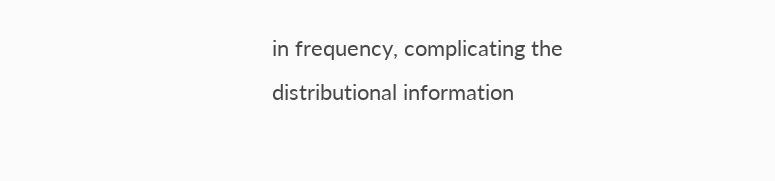in frequency, complicating the distributional information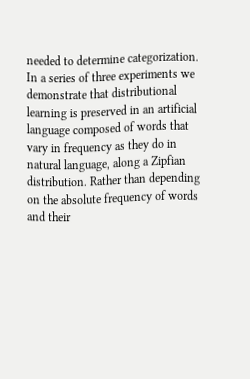needed to determine categorization. In a series of three experiments we demonstrate that distributional learning is preserved in an artificial language composed of words that vary in frequency as they do in natural language, along a Zipfian distribution. Rather than depending on the absolute frequency of words and their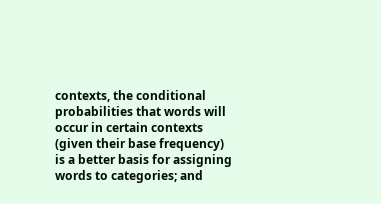contexts, the conditional probabilities that words will occur in certain contexts (given their base frequency) is a better basis for assigning words to categories; and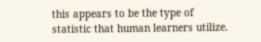this appears to be the type of statistic that human learners utilize.